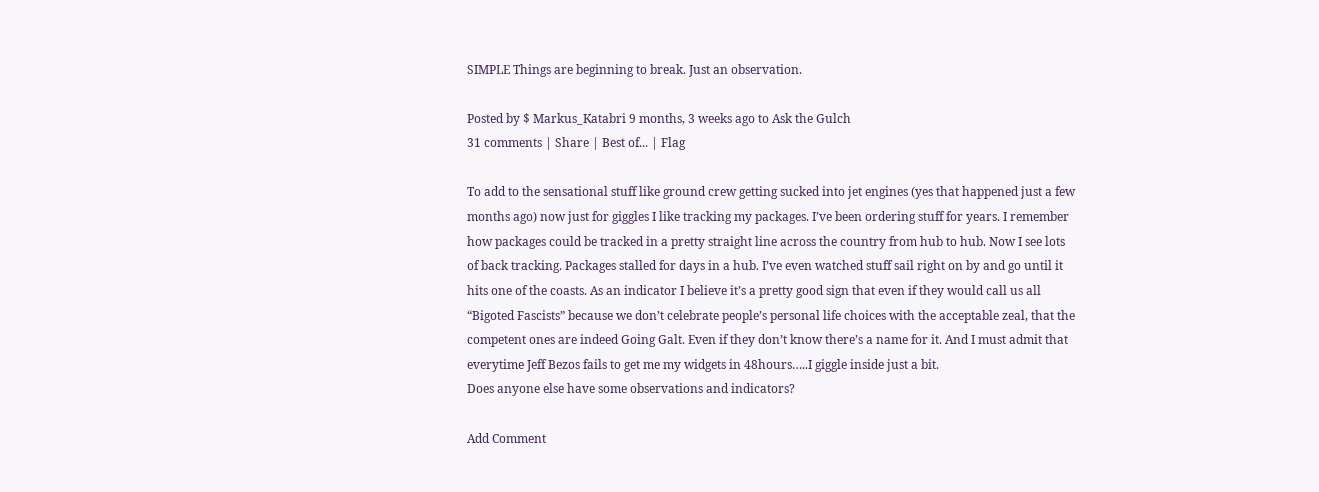SIMPLE Things are beginning to break. Just an observation.

Posted by $ Markus_Katabri 9 months, 3 weeks ago to Ask the Gulch
31 comments | Share | Best of... | Flag

To add to the sensational stuff like ground crew getting sucked into jet engines (yes that happened just a few months ago) now just for giggles I like tracking my packages. I’ve been ordering stuff for years. I remember how packages could be tracked in a pretty straight line across the country from hub to hub. Now I see lots of back tracking. Packages stalled for days in a hub. I’ve even watched stuff sail right on by and go until it hits one of the coasts. As an indicator I believe it’s a pretty good sign that even if they would call us all “Bigoted Fascists” because we don’t celebrate people’s personal life choices with the acceptable zeal, that the competent ones are indeed Going Galt. Even if they don’t know there’s a name for it. And I must admit that everytime Jeff Bezos fails to get me my widgets in 48hours…..I giggle inside just a bit.
Does anyone else have some observations and indicators?

Add Comment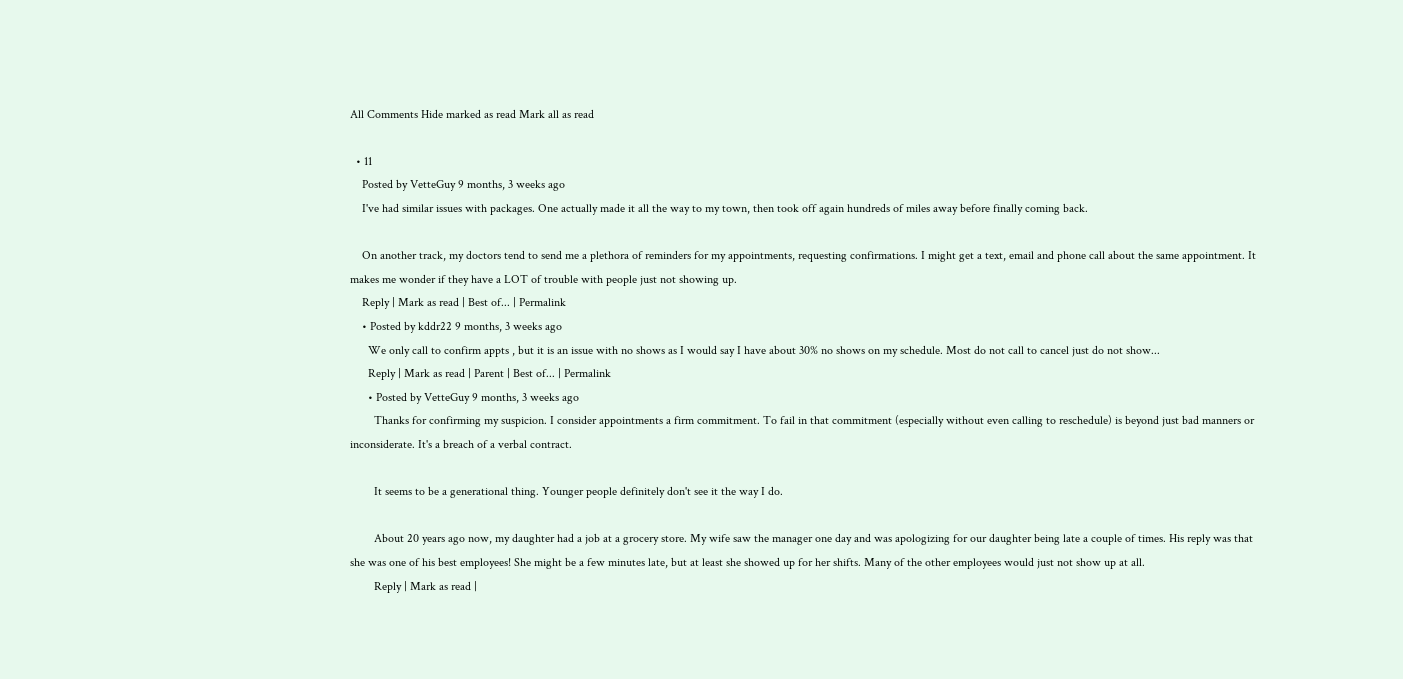All Comments Hide marked as read Mark all as read

  • 11
    Posted by VetteGuy 9 months, 3 weeks ago
    I've had similar issues with packages. One actually made it all the way to my town, then took off again hundreds of miles away before finally coming back.

    On another track, my doctors tend to send me a plethora of reminders for my appointments, requesting confirmations. I might get a text, email and phone call about the same appointment. It makes me wonder if they have a LOT of trouble with people just not showing up.
    Reply | Mark as read | Best of... | Permalink
    • Posted by kddr22 9 months, 3 weeks ago
      We only call to confirm appts , but it is an issue with no shows as I would say I have about 30% no shows on my schedule. Most do not call to cancel just do not show...
      Reply | Mark as read | Parent | Best of... | Permalink
      • Posted by VetteGuy 9 months, 3 weeks ago
        Thanks for confirming my suspicion. I consider appointments a firm commitment. To fail in that commitment (especially without even calling to reschedule) is beyond just bad manners or inconsiderate. It's a breach of a verbal contract.

        It seems to be a generational thing. Younger people definitely don't see it the way I do.

        About 20 years ago now, my daughter had a job at a grocery store. My wife saw the manager one day and was apologizing for our daughter being late a couple of times. His reply was that she was one of his best employees! She might be a few minutes late, but at least she showed up for her shifts. Many of the other employees would just not show up at all.
        Reply | Mark as read |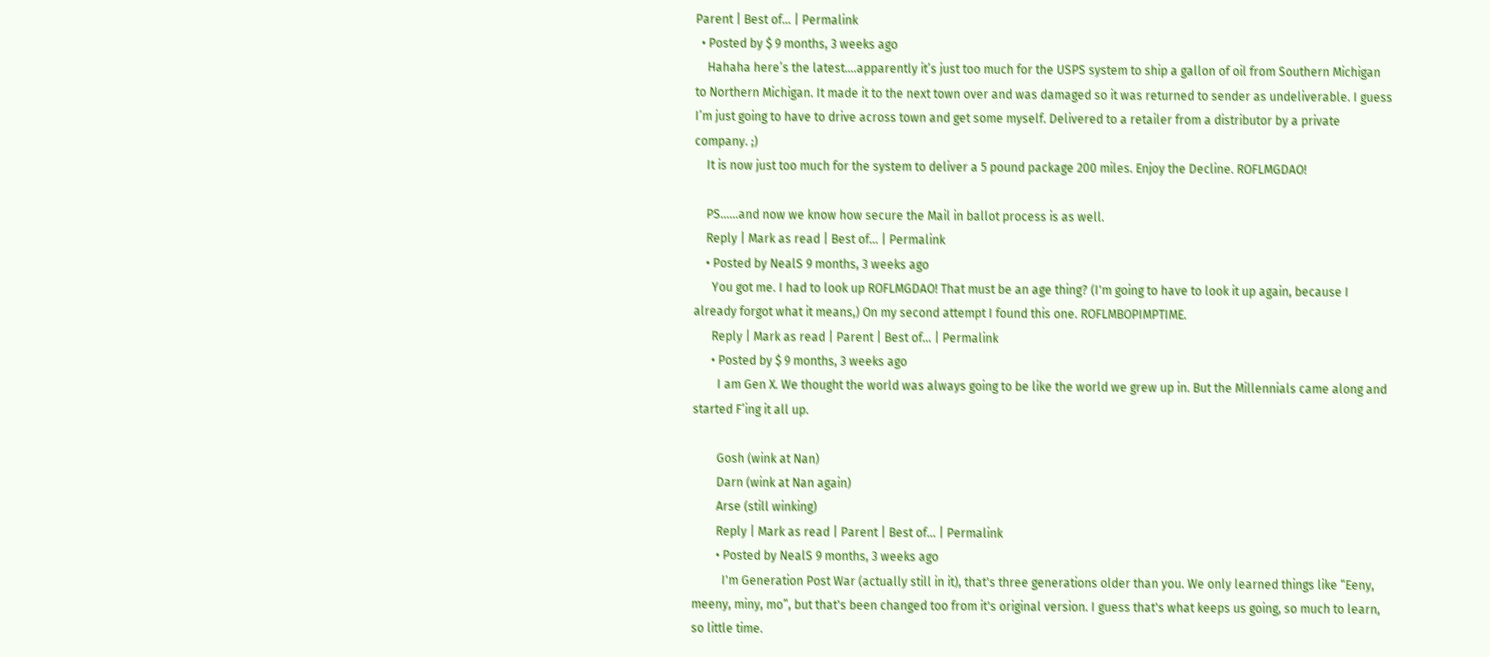Parent | Best of... | Permalink
  • Posted by $ 9 months, 3 weeks ago
    Hahaha here’s the latest….apparently it’s just too much for the USPS system to ship a gallon of oil from Southern Michigan to Northern Michigan. It made it to the next town over and was damaged so it was returned to sender as undeliverable. I guess I’m just going to have to drive across town and get some myself. Delivered to a retailer from a distributor by a private company. ;)
    It is now just too much for the system to deliver a 5 pound package 200 miles. Enjoy the Decline. ROFLMGDAO!

    PS……and now we know how secure the Mail in ballot process is as well.
    Reply | Mark as read | Best of... | Permalink
    • Posted by NealS 9 months, 3 weeks ago
      You got me. I had to look up ROFLMGDAO! That must be an age thing? (I'm going to have to look it up again, because I already forgot what it means,) On my second attempt I found this one. ROFLMBOPIMPTIME.
      Reply | Mark as read | Parent | Best of... | Permalink
      • Posted by $ 9 months, 3 weeks ago
        I am Gen X. We thought the world was always going to be like the world we grew up in. But the Millennials came along and started F’ing it all up.

        Gosh (wink at Nan)
        Darn (wink at Nan again)
        Arse (still winking)
        Reply | Mark as read | Parent | Best of... | Permalink
        • Posted by NealS 9 months, 3 weeks ago
          I'm Generation Post War (actually still in it), that's three generations older than you. We only learned things like “Eeny, meeny, miny, mo”, but that's been changed too from it's original version. I guess that's what keeps us going, so much to learn, so little time.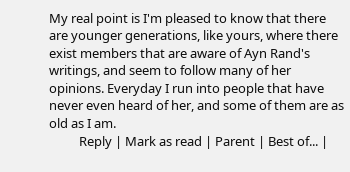My real point is I'm pleased to know that there are younger generations, like yours, where there exist members that are aware of Ayn Rand's writings, and seem to follow many of her opinions. Everyday I run into people that have never even heard of her, and some of them are as old as I am.
          Reply | Mark as read | Parent | Best of... |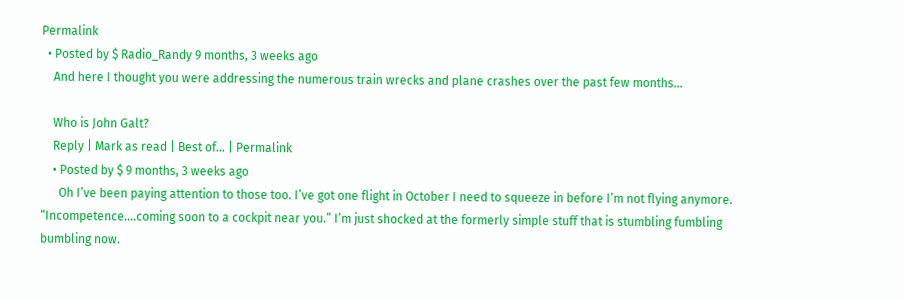Permalink
  • Posted by $ Radio_Randy 9 months, 3 weeks ago
    And here I thought you were addressing the numerous train wrecks and plane crashes over the past few months...

    Who is John Galt?
    Reply | Mark as read | Best of... | Permalink
    • Posted by $ 9 months, 3 weeks ago
      Oh I’ve been paying attention to those too. I’ve got one flight in October I need to squeeze in before I’m not flying anymore. “Incompetence….coming soon to a cockpit near you.” I’m just shocked at the formerly simple stuff that is stumbling fumbling bumbling now.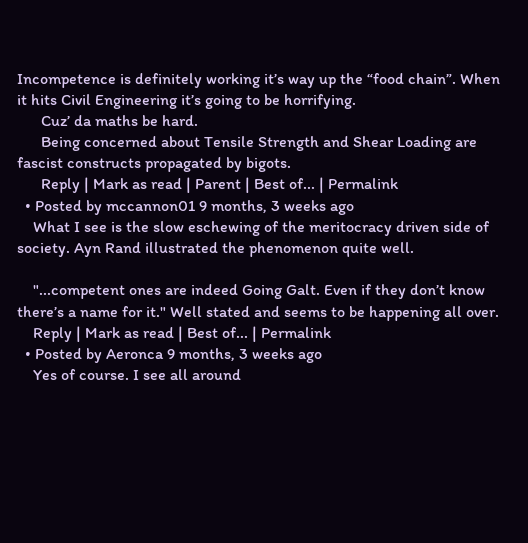Incompetence is definitely working it’s way up the “food chain”. When it hits Civil Engineering it’s going to be horrifying.
      Cuz’ da maths be hard.
      Being concerned about Tensile Strength and Shear Loading are fascist constructs propagated by bigots.
      Reply | Mark as read | Parent | Best of... | Permalink
  • Posted by mccannon01 9 months, 3 weeks ago
    What I see is the slow eschewing of the meritocracy driven side of society. Ayn Rand illustrated the phenomenon quite well.

    "...competent ones are indeed Going Galt. Even if they don’t know there’s a name for it." Well stated and seems to be happening all over.
    Reply | Mark as read | Best of... | Permalink
  • Posted by Aeronca 9 months, 3 weeks ago
    Yes of course. I see all around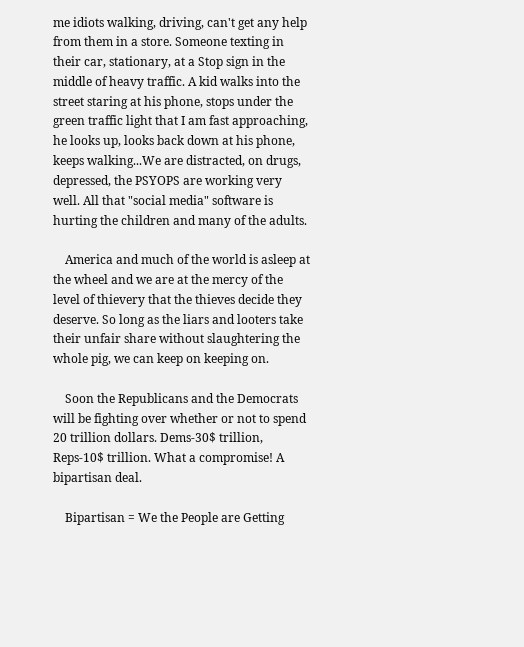me idiots walking, driving, can't get any help from them in a store. Someone texting in their car, stationary, at a Stop sign in the middle of heavy traffic. A kid walks into the street staring at his phone, stops under the green traffic light that I am fast approaching, he looks up, looks back down at his phone, keeps walking...We are distracted, on drugs, depressed, the PSYOPS are working very well. All that "social media" software is hurting the children and many of the adults.

    America and much of the world is asleep at the wheel and we are at the mercy of the level of thievery that the thieves decide they deserve. So long as the liars and looters take their unfair share without slaughtering the whole pig, we can keep on keeping on.

    Soon the Republicans and the Democrats will be fighting over whether or not to spend 20 trillion dollars. Dems-30$ trillion, Reps-10$ trillion. What a compromise! A bipartisan deal.

    Bipartisan = We the People are Getting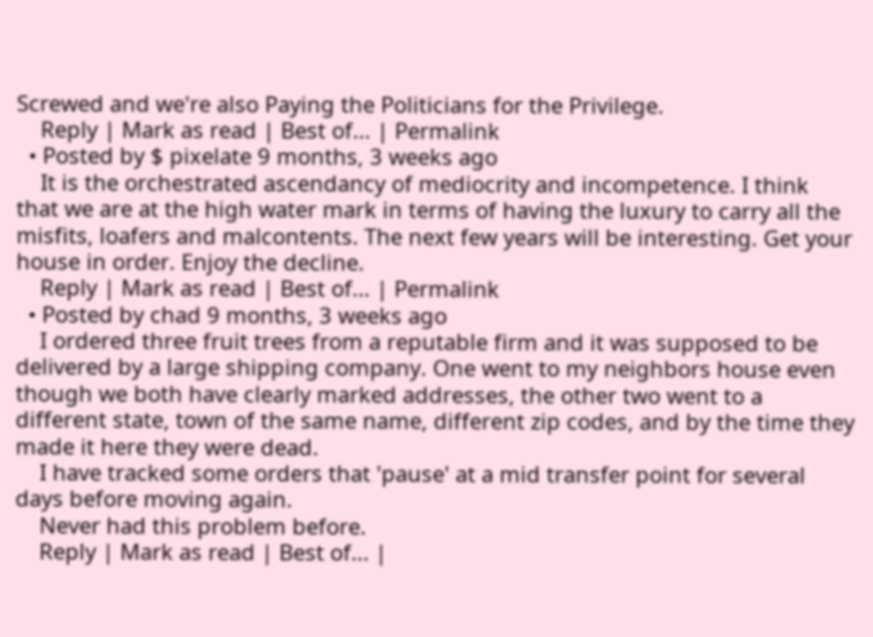Screwed and we're also Paying the Politicians for the Privilege.
    Reply | Mark as read | Best of... | Permalink
  • Posted by $ pixelate 9 months, 3 weeks ago
    It is the orchestrated ascendancy of mediocrity and incompetence. I think that we are at the high water mark in terms of having the luxury to carry all the misfits, loafers and malcontents. The next few years will be interesting. Get your house in order. Enjoy the decline.
    Reply | Mark as read | Best of... | Permalink
  • Posted by chad 9 months, 3 weeks ago
    I ordered three fruit trees from a reputable firm and it was supposed to be delivered by a large shipping company. One went to my neighbors house even though we both have clearly marked addresses, the other two went to a different state, town of the same name, different zip codes, and by the time they made it here they were dead.
    I have tracked some orders that 'pause' at a mid transfer point for several days before moving again.
    Never had this problem before.
    Reply | Mark as read | Best of... |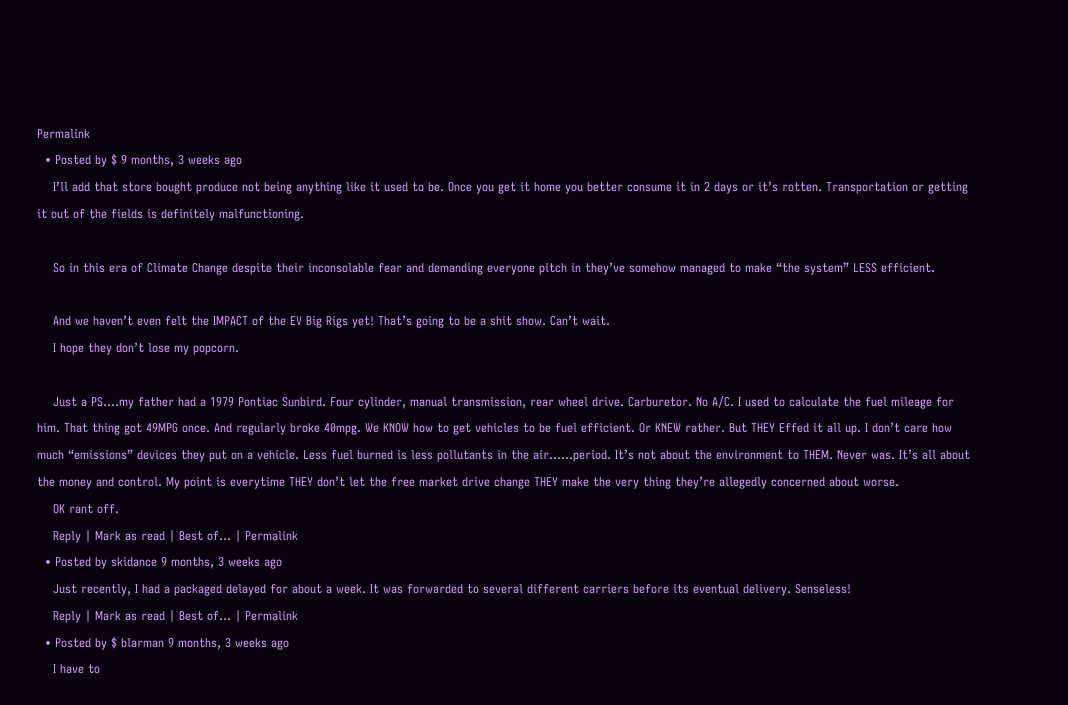Permalink
  • Posted by $ 9 months, 3 weeks ago
    I’ll add that store bought produce not being anything like it used to be. Once you get it home you better consume it in 2 days or it’s rotten. Transportation or getting it out of the fields is definitely malfunctioning.

    So in this era of Climate Change despite their inconsolable fear and demanding everyone pitch in they’ve somehow managed to make “the system” LESS efficient.

    And we haven’t even felt the IMPACT of the EV Big Rigs yet! That’s going to be a shit show. Can’t wait.
    I hope they don’t lose my popcorn.

    Just a PS….my father had a 1979 Pontiac Sunbird. Four cylinder, manual transmission, rear wheel drive. Carburetor. No A/C. I used to calculate the fuel mileage for him. That thing got 49MPG once. And regularly broke 40mpg. We KNOW how to get vehicles to be fuel efficient. Or KNEW rather. But THEY Effed it all up. I don’t care how much “emissions” devices they put on a vehicle. Less fuel burned is less pollutants in the air……period. It’s not about the environment to THEM. Never was. It’s all about the money and control. My point is everytime THEY don’t let the free market drive change THEY make the very thing they’re allegedly concerned about worse.
    OK rant off.
    Reply | Mark as read | Best of... | Permalink
  • Posted by skidance 9 months, 3 weeks ago
    Just recently, I had a packaged delayed for about a week. It was forwarded to several different carriers before its eventual delivery. Senseless!
    Reply | Mark as read | Best of... | Permalink
  • Posted by $ blarman 9 months, 3 weeks ago
    I have to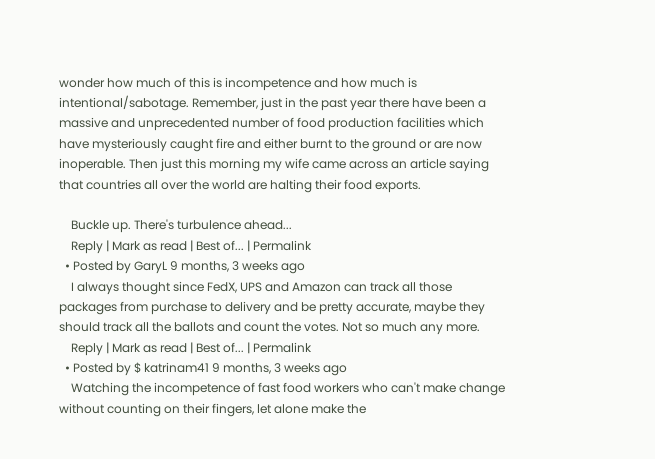wonder how much of this is incompetence and how much is intentional/sabotage. Remember, just in the past year there have been a massive and unprecedented number of food production facilities which have mysteriously caught fire and either burnt to the ground or are now inoperable. Then just this morning my wife came across an article saying that countries all over the world are halting their food exports.

    Buckle up. There's turbulence ahead...
    Reply | Mark as read | Best of... | Permalink
  • Posted by GaryL 9 months, 3 weeks ago
    I always thought since FedX, UPS and Amazon can track all those packages from purchase to delivery and be pretty accurate, maybe they should track all the ballots and count the votes. Not so much any more.
    Reply | Mark as read | Best of... | Permalink
  • Posted by $ katrinam41 9 months, 3 weeks ago
    Watching the incompetence of fast food workers who can't make change without counting on their fingers, let alone make the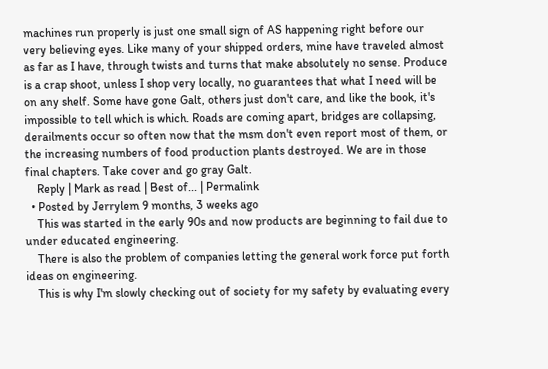machines run properly is just one small sign of AS happening right before our very believing eyes. Like many of your shipped orders, mine have traveled almost as far as I have, through twists and turns that make absolutely no sense. Produce is a crap shoot, unless I shop very locally, no guarantees that what I need will be on any shelf. Some have gone Galt, others just don't care, and like the book, it's impossible to tell which is which. Roads are coming apart, bridges are collapsing, derailments occur so often now that the msm don't even report most of them, or the increasing numbers of food production plants destroyed. We are in those final chapters. Take cover and go gray Galt.
    Reply | Mark as read | Best of... | Permalink
  • Posted by Jerrylem 9 months, 3 weeks ago
    This was started in the early 90s and now products are beginning to fail due to under educated engineering.
    There is also the problem of companies letting the general work force put forth ideas on engineering.
    This is why I'm slowly checking out of society for my safety by evaluating every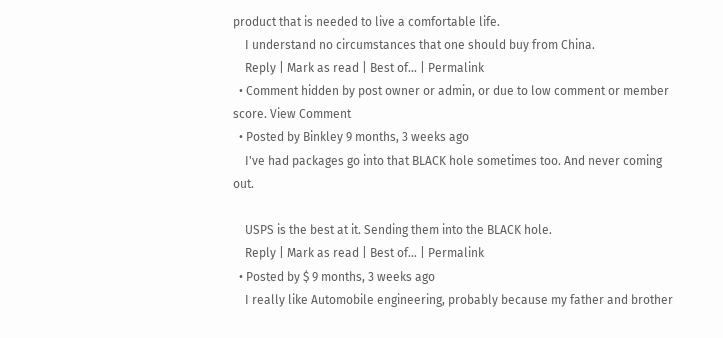product that is needed to live a comfortable life.
    I understand no circumstances that one should buy from China.
    Reply | Mark as read | Best of... | Permalink
  • Comment hidden by post owner or admin, or due to low comment or member score. View Comment
  • Posted by Binkley 9 months, 3 weeks ago
    I've had packages go into that BLACK hole sometimes too. And never coming out.

    USPS is the best at it. Sending them into the BLACK hole.
    Reply | Mark as read | Best of... | Permalink
  • Posted by $ 9 months, 3 weeks ago
    I really like Automobile engineering, probably because my father and brother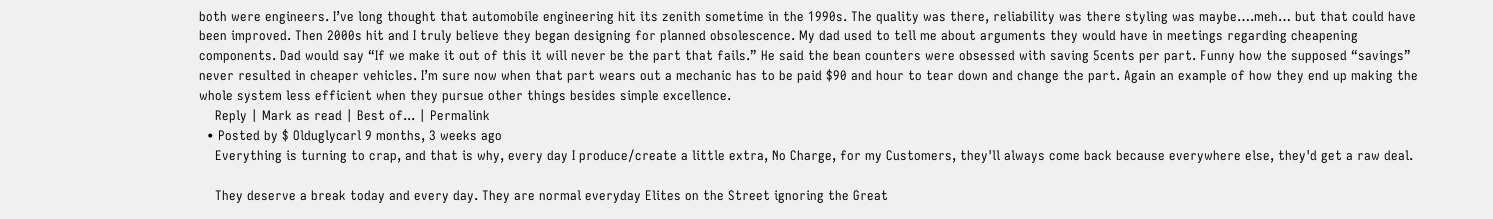both were engineers. I’ve long thought that automobile engineering hit its zenith sometime in the 1990s. The quality was there, reliability was there styling was maybe….meh… but that could have been improved. Then 2000s hit and I truly believe they began designing for planned obsolescence. My dad used to tell me about arguments they would have in meetings regarding cheapening components. Dad would say “If we make it out of this it will never be the part that fails.” He said the bean counters were obsessed with saving 5cents per part. Funny how the supposed “savings” never resulted in cheaper vehicles. I’m sure now when that part wears out a mechanic has to be paid $90 and hour to tear down and change the part. Again an example of how they end up making the whole system less efficient when they pursue other things besides simple excellence.
    Reply | Mark as read | Best of... | Permalink
  • Posted by $ Olduglycarl 9 months, 3 weeks ago
    Everything is turning to crap, and that is why, every day I produce/create a little extra, No Charge, for my Customers, they'll always come back because everywhere else, they'd get a raw deal.

    They deserve a break today and every day. They are normal everyday Elites on the Street ignoring the Great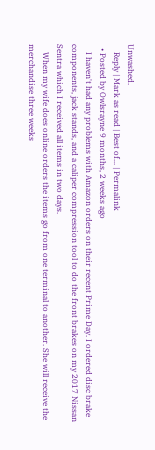Unwashed.
    Reply | Mark as read | Best of... | Permalink
  • Posted by Owlsrayne 9 months, 2 weeks ago
    I haven't had any problems with Amazon orders on their recent Prime Day. I ordered disc brake components, jack stands, and a caliper compression tool to do the front brakes on my 2017 Nissan Sentra which I received all items in two days.
    When my wife does online orders the items go from one terminal to another. She will receive the merchandise three weeks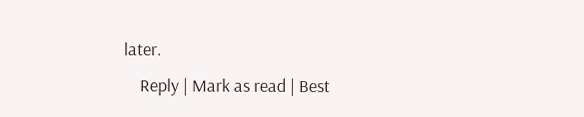later.
    Reply | Mark as read | Best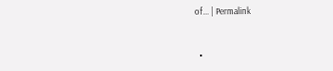of... | Permalink


  •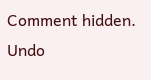Comment hidden. Undo